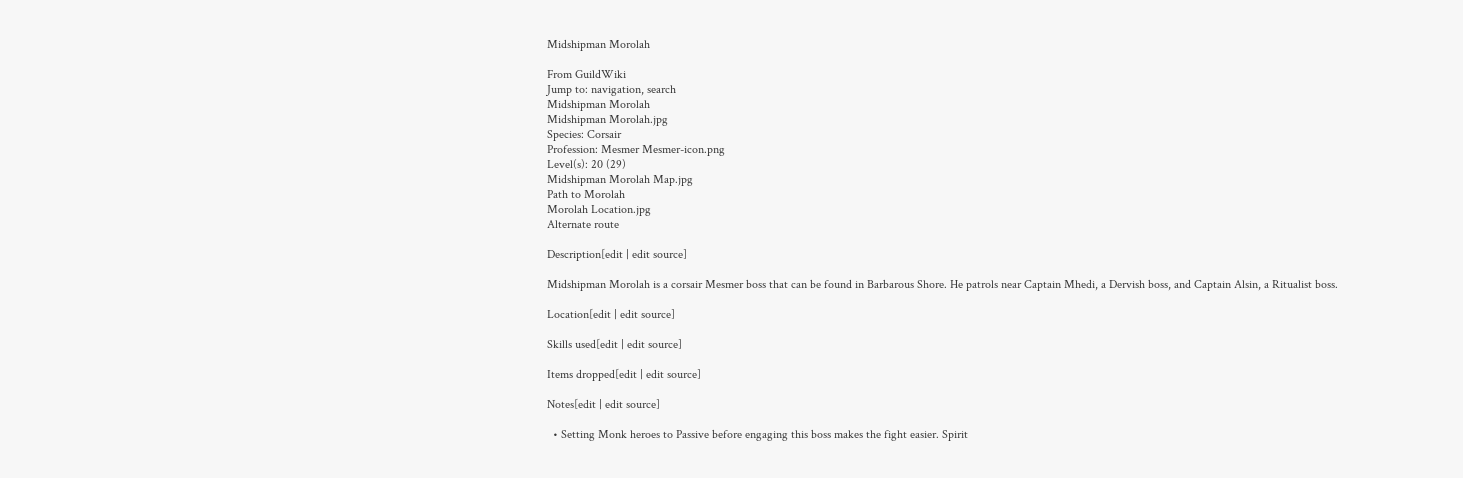Midshipman Morolah

From GuildWiki
Jump to: navigation, search
Midshipman Morolah
Midshipman Morolah.jpg
Species: Corsair
Profession: Mesmer Mesmer-icon.png
Level(s): 20 (29)
Midshipman Morolah Map.jpg
Path to Morolah
Morolah Location.jpg
Alternate route

Description[edit | edit source]

Midshipman Morolah is a corsair Mesmer boss that can be found in Barbarous Shore. He patrols near Captain Mhedi, a Dervish boss, and Captain Alsin, a Ritualist boss.

Location[edit | edit source]

Skills used[edit | edit source]

Items dropped[edit | edit source]

Notes[edit | edit source]

  • Setting Monk heroes to Passive before engaging this boss makes the fight easier. Spirit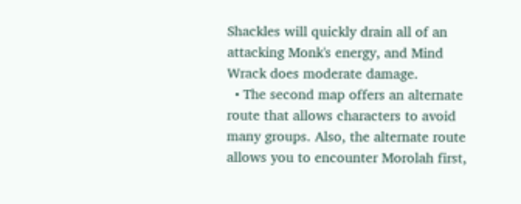Shackles will quickly drain all of an attacking Monk's energy, and Mind Wrack does moderate damage.
  • The second map offers an alternate route that allows characters to avoid many groups. Also, the alternate route allows you to encounter Morolah first,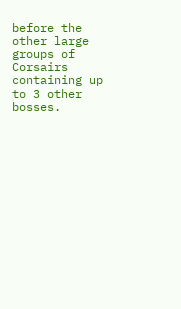before the other large groups of Corsairs containing up to 3 other bosses.